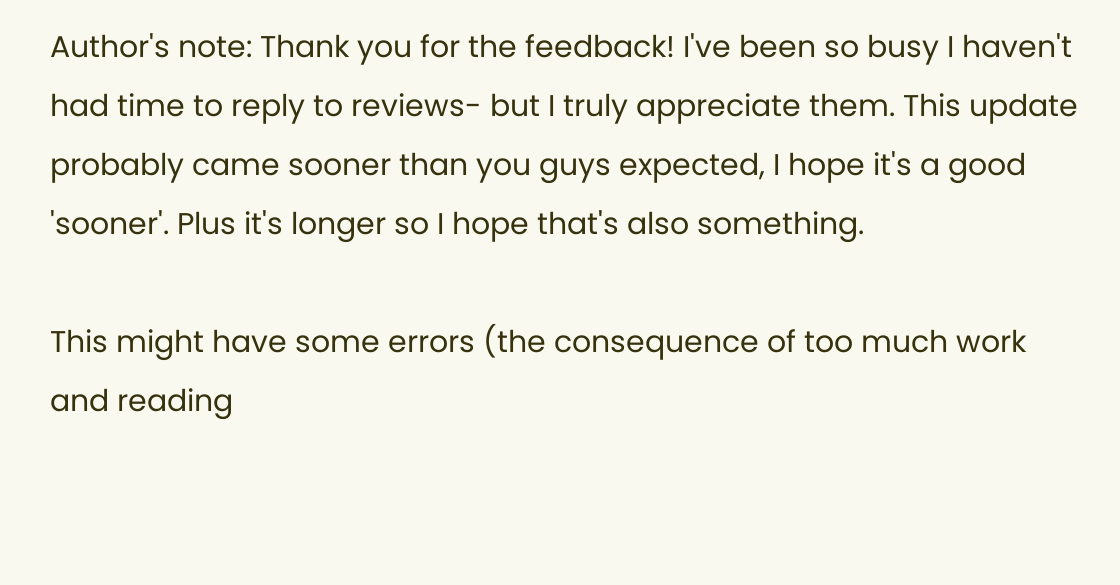Author's note: Thank you for the feedback! I've been so busy I haven't had time to reply to reviews- but I truly appreciate them. This update probably came sooner than you guys expected, I hope it's a good 'sooner'. Plus it's longer so I hope that's also something.

This might have some errors (the consequence of too much work and reading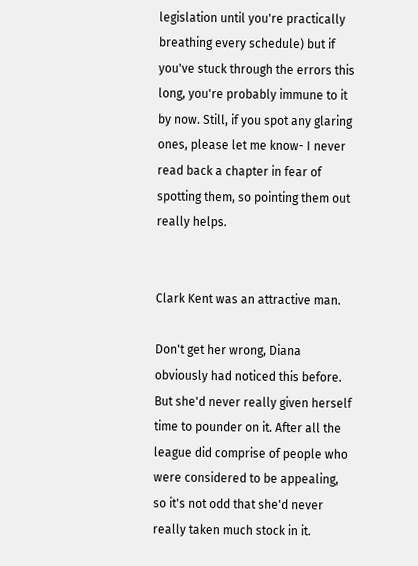legislation until you're practically breathing every schedule) but if you've stuck through the errors this long, you're probably immune to it by now. Still, if you spot any glaring ones, please let me know- I never read back a chapter in fear of spotting them, so pointing them out really helps.


Clark Kent was an attractive man.

Don't get her wrong, Diana obviously had noticed this before. But she'd never really given herself time to pounder on it. After all the league did comprise of people who were considered to be appealing, so it's not odd that she'd never really taken much stock in it.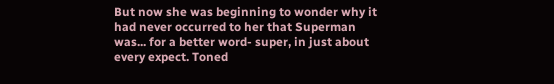But now she was beginning to wonder why it had never occurred to her that Superman was... for a better word- super, in just about every expect. Toned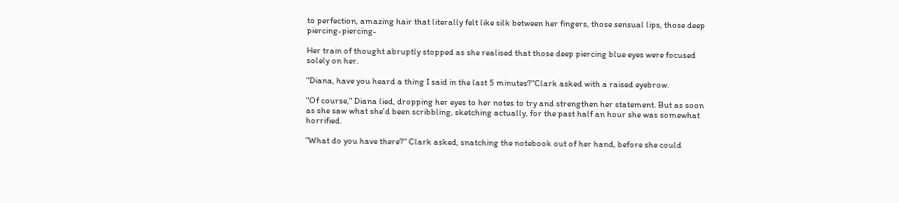to perfection, amazing hair that literally felt like silk between her fingers, those sensual lips, those deep piercing-piercing-

Her train of thought abruptly stopped as she realised that those deep piercing blue eyes were focused solely on her.

"Diana, have you heard a thing I said in the last 5 minutes?"Clark asked with a raised eyebrow.

"Of course," Diana lied, dropping her eyes to her notes to try and strengthen her statement. But as soon as she saw what she'd been scribbling, sketching actually, for the past half an hour she was somewhat horrified.

"What do you have there?" Clark asked, snatching the notebook out of her hand, before she could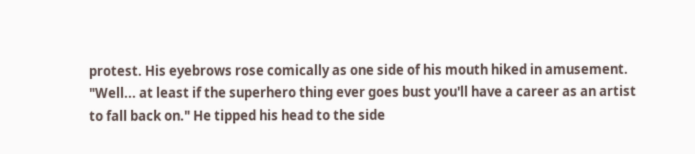protest. His eyebrows rose comically as one side of his mouth hiked in amusement. "Well... at least if the superhero thing ever goes bust you'll have a career as an artist to fall back on." He tipped his head to the side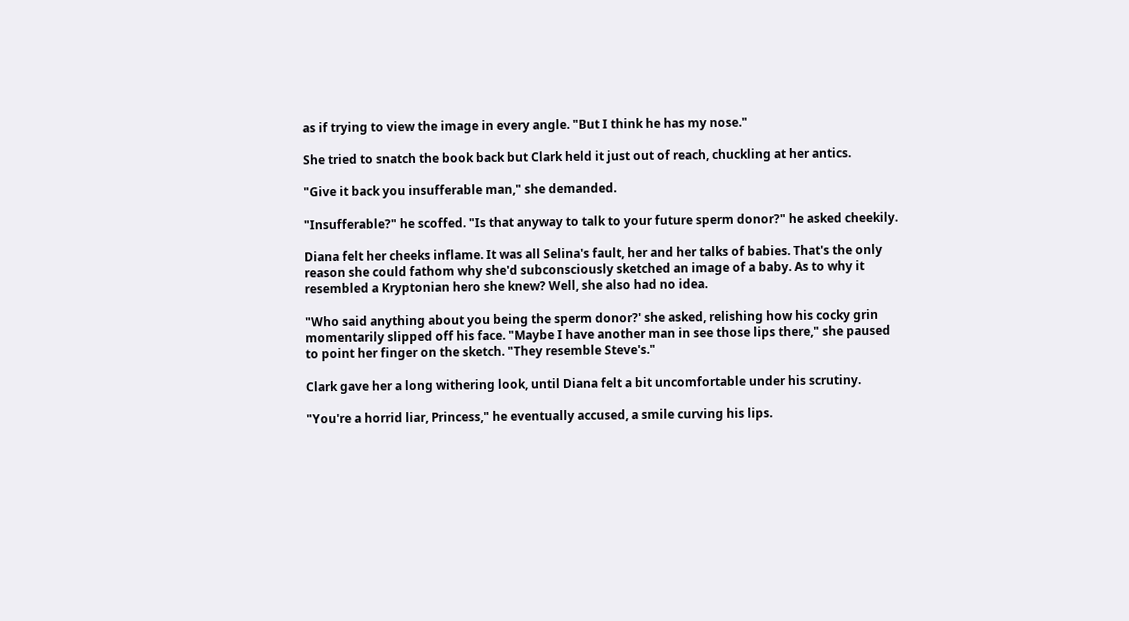as if trying to view the image in every angle. "But I think he has my nose."

She tried to snatch the book back but Clark held it just out of reach, chuckling at her antics.

"Give it back you insufferable man," she demanded.

"Insufferable?" he scoffed. "Is that anyway to talk to your future sperm donor?" he asked cheekily.

Diana felt her cheeks inflame. It was all Selina's fault, her and her talks of babies. That's the only reason she could fathom why she'd subconsciously sketched an image of a baby. As to why it resembled a Kryptonian hero she knew? Well, she also had no idea.

"Who said anything about you being the sperm donor?' she asked, relishing how his cocky grin momentarily slipped off his face. "Maybe I have another man in see those lips there," she paused to point her finger on the sketch. "They resemble Steve's."

Clark gave her a long withering look, until Diana felt a bit uncomfortable under his scrutiny.

"You're a horrid liar, Princess," he eventually accused, a smile curving his lips.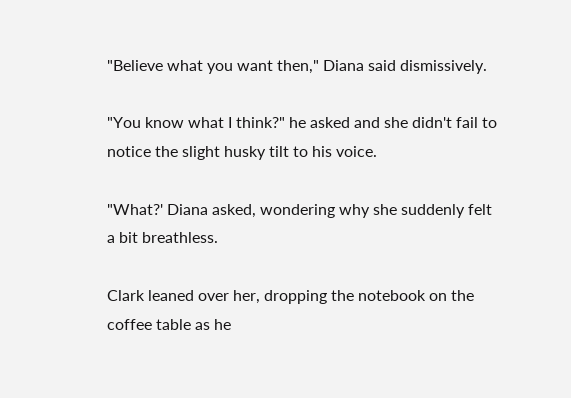"Believe what you want then," Diana said dismissively.

"You know what I think?" he asked and she didn't fail to notice the slight husky tilt to his voice.

"What?' Diana asked, wondering why she suddenly felt a bit breathless.

Clark leaned over her, dropping the notebook on the coffee table as he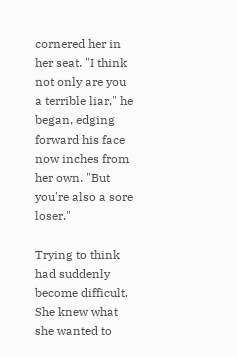cornered her in her seat. "I think not only are you a terrible liar," he began, edging forward his face now inches from her own. "But you're also a sore loser."

Trying to think had suddenly become difficult. She knew what she wanted to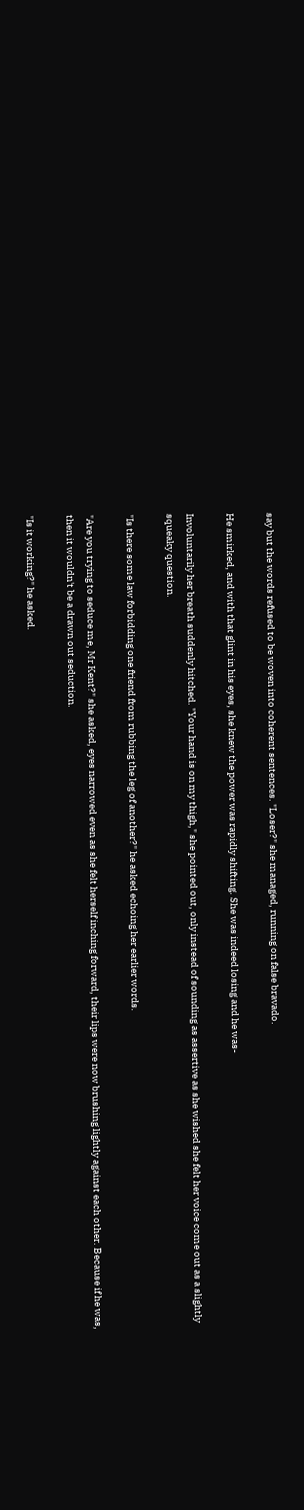say but the words refused to be woven into coherent sentences. "Loser?" she managed, running on false bravado.

He smirked, and with that glint in his eyes, she knew the power was rapidly shifting. She was indeed losing and he was-

Involuntarily her breath suddenly hitched. "Your hand is on my thigh," she pointed out, only instead of sounding as assertive as she wished she felt her voice come out as a slightly squeaky question.

"Is there some law forbidding one friend from rubbing the leg of another?" he asked echoing her earlier words.

"Are you trying to seduce me, Mr Kent?" she asked, eyes narrowed even as she felt herself inching forward, their lips were now brushing lightly against each other. Because if he was, then it wouldn't be a drawn out seduction.

"Is it working?" he asked.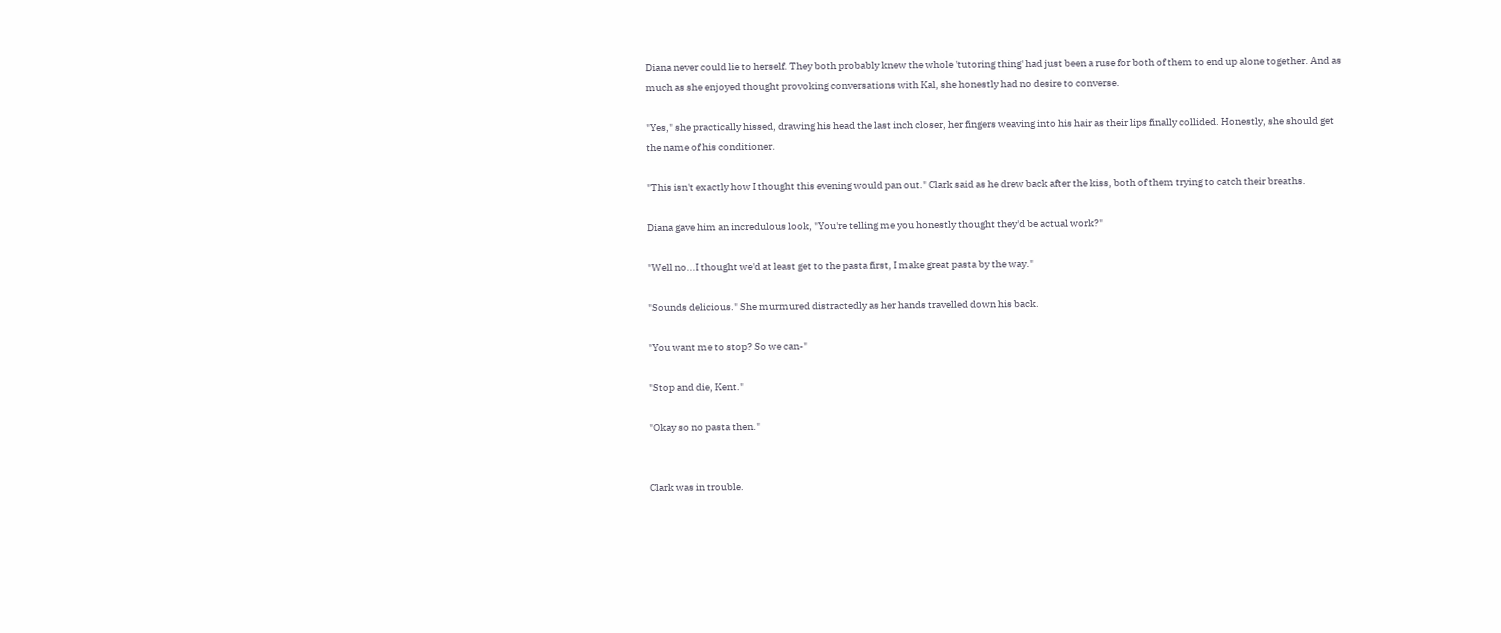Diana never could lie to herself. They both probably knew the whole 'tutoring thing' had just been a ruse for both of them to end up alone together. And as much as she enjoyed thought provoking conversations with Kal, she honestly had no desire to converse.

"Yes," she practically hissed, drawing his head the last inch closer, her fingers weaving into his hair as their lips finally collided. Honestly, she should get the name of his conditioner.

"This isn't exactly how I thought this evening would pan out." Clark said as he drew back after the kiss, both of them trying to catch their breaths.

Diana gave him an incredulous look, "You're telling me you honestly thought they'd be actual work?"

"Well no...I thought we'd at least get to the pasta first, I make great pasta by the way."

"Sounds delicious." She murmured distractedly as her hands travelled down his back.

"You want me to stop? So we can-"

"Stop and die, Kent."

"Okay so no pasta then."


Clark was in trouble.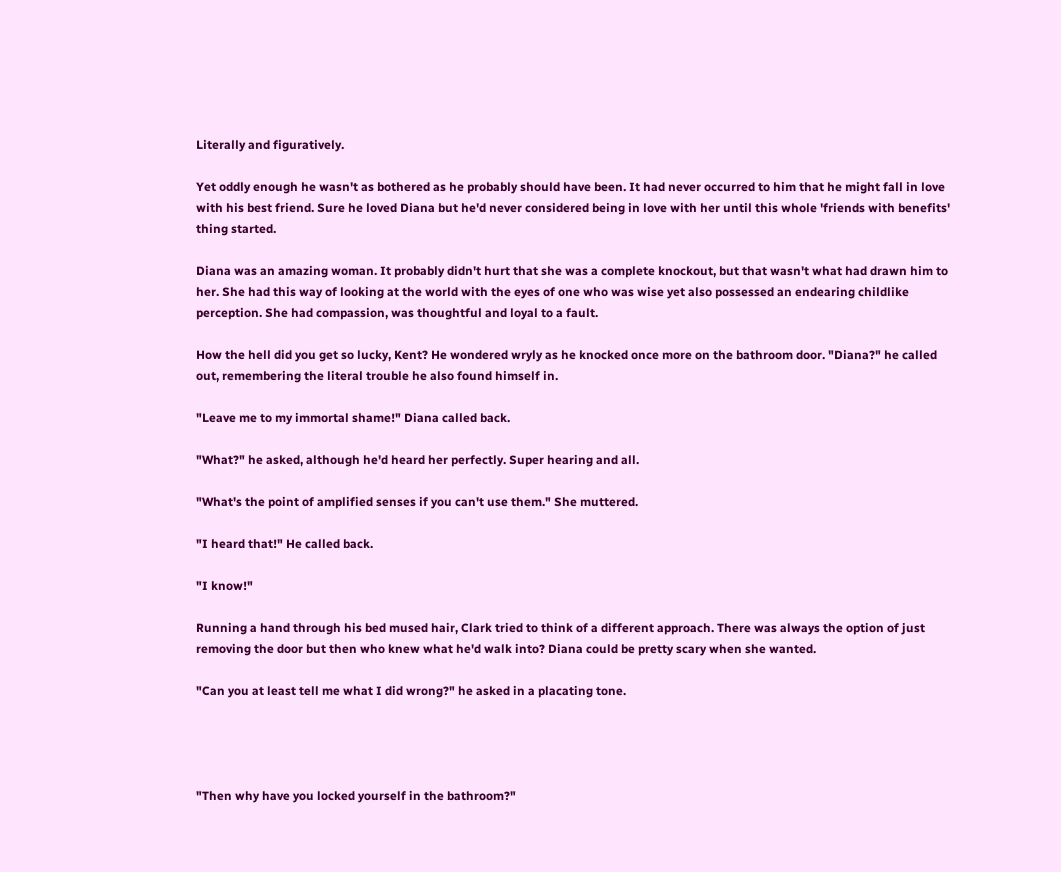Literally and figuratively.

Yet oddly enough he wasn't as bothered as he probably should have been. It had never occurred to him that he might fall in love with his best friend. Sure he loved Diana but he'd never considered being in love with her until this whole 'friends with benefits' thing started.

Diana was an amazing woman. It probably didn't hurt that she was a complete knockout, but that wasn't what had drawn him to her. She had this way of looking at the world with the eyes of one who was wise yet also possessed an endearing childlike perception. She had compassion, was thoughtful and loyal to a fault.

How the hell did you get so lucky, Kent? He wondered wryly as he knocked once more on the bathroom door. "Diana?" he called out, remembering the literal trouble he also found himself in.

"Leave me to my immortal shame!" Diana called back.

"What?" he asked, although he'd heard her perfectly. Super hearing and all.

"What's the point of amplified senses if you can't use them." She muttered.

"I heard that!" He called back.

"I know!"

Running a hand through his bed mused hair, Clark tried to think of a different approach. There was always the option of just removing the door but then who knew what he'd walk into? Diana could be pretty scary when she wanted.

"Can you at least tell me what I did wrong?" he asked in a placating tone.




"Then why have you locked yourself in the bathroom?"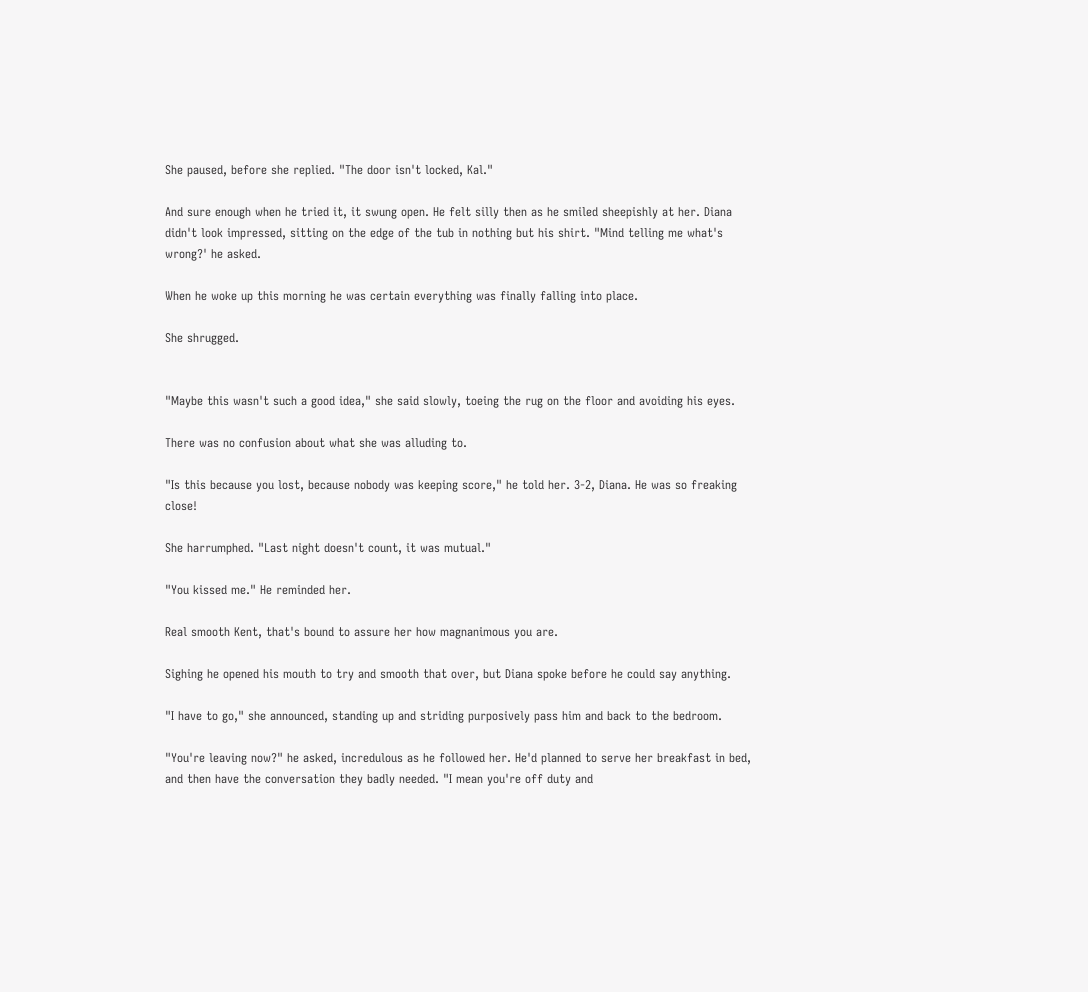She paused, before she replied. "The door isn't locked, Kal."

And sure enough when he tried it, it swung open. He felt silly then as he smiled sheepishly at her. Diana didn't look impressed, sitting on the edge of the tub in nothing but his shirt. "Mind telling me what's wrong?' he asked.

When he woke up this morning he was certain everything was finally falling into place.

She shrugged.


"Maybe this wasn't such a good idea," she said slowly, toeing the rug on the floor and avoiding his eyes.

There was no confusion about what she was alluding to.

"Is this because you lost, because nobody was keeping score," he told her. 3-2, Diana. He was so freaking close!

She harrumphed. "Last night doesn't count, it was mutual."

"You kissed me." He reminded her.

Real smooth Kent, that's bound to assure her how magnanimous you are.

Sighing he opened his mouth to try and smooth that over, but Diana spoke before he could say anything.

"I have to go," she announced, standing up and striding purposively pass him and back to the bedroom.

"You're leaving now?" he asked, incredulous as he followed her. He'd planned to serve her breakfast in bed, and then have the conversation they badly needed. "I mean you're off duty and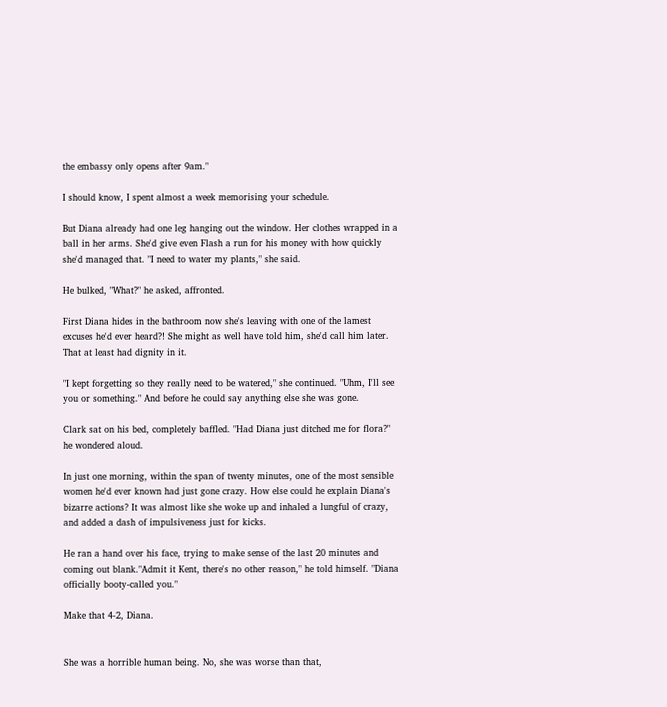the embassy only opens after 9am."

I should know, I spent almost a week memorising your schedule.

But Diana already had one leg hanging out the window. Her clothes wrapped in a ball in her arms. She'd give even Flash a run for his money with how quickly she'd managed that. "I need to water my plants," she said.

He bulked, "What?" he asked, affronted.

First Diana hides in the bathroom now she's leaving with one of the lamest excuses he'd ever heard?! She might as well have told him, she'd call him later. That at least had dignity in it.

"I kept forgetting so they really need to be watered," she continued. "Uhm, I'll see you or something." And before he could say anything else she was gone.

Clark sat on his bed, completely baffled. "Had Diana just ditched me for flora?" he wondered aloud.

In just one morning, within the span of twenty minutes, one of the most sensible women he'd ever known had just gone crazy. How else could he explain Diana's bizarre actions? It was almost like she woke up and inhaled a lungful of crazy, and added a dash of impulsiveness just for kicks.

He ran a hand over his face, trying to make sense of the last 20 minutes and coming out blank."Admit it Kent, there's no other reason," he told himself. "Diana officially booty-called you."

Make that 4-2, Diana.


She was a horrible human being. No, she was worse than that,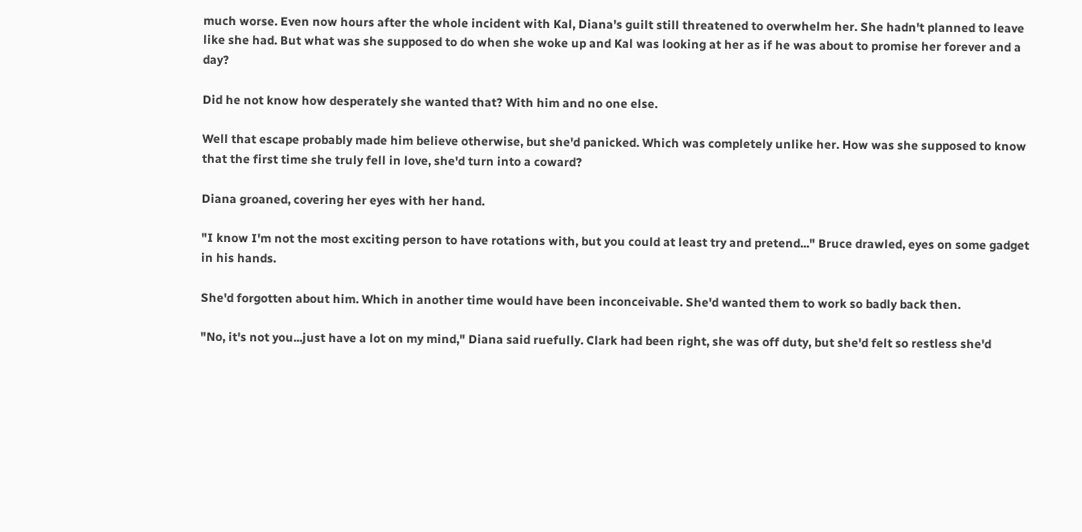much worse. Even now hours after the whole incident with Kal, Diana's guilt still threatened to overwhelm her. She hadn't planned to leave like she had. But what was she supposed to do when she woke up and Kal was looking at her as if he was about to promise her forever and a day?

Did he not know how desperately she wanted that? With him and no one else.

Well that escape probably made him believe otherwise, but she'd panicked. Which was completely unlike her. How was she supposed to know that the first time she truly fell in love, she'd turn into a coward?

Diana groaned, covering her eyes with her hand.

"I know I'm not the most exciting person to have rotations with, but you could at least try and pretend..." Bruce drawled, eyes on some gadget in his hands.

She'd forgotten about him. Which in another time would have been inconceivable. She'd wanted them to work so badly back then.

"No, it's not you...just have a lot on my mind," Diana said ruefully. Clark had been right, she was off duty, but she'd felt so restless she'd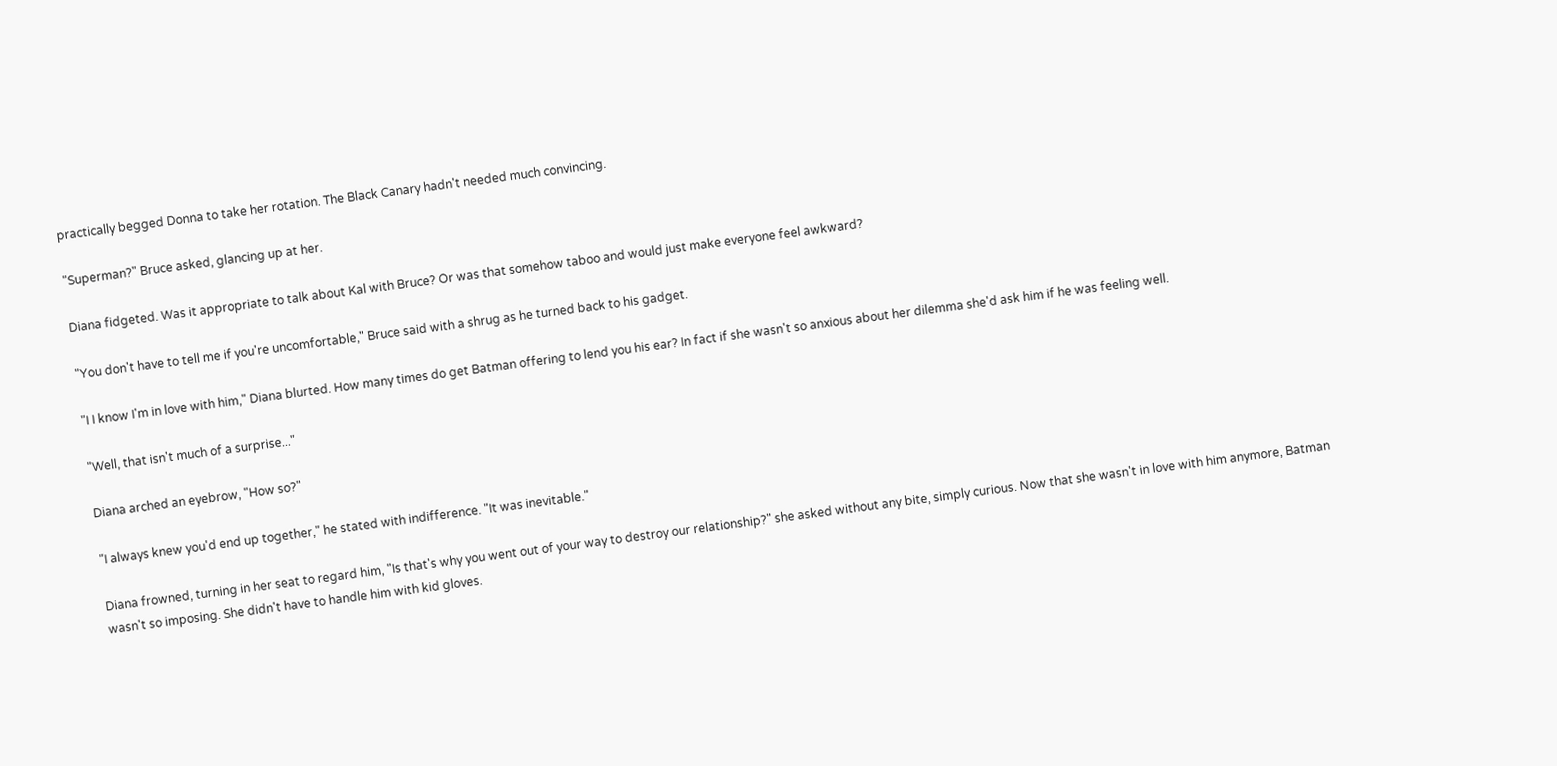practically begged Donna to take her rotation. The Black Canary hadn't needed much convincing.

"Superman?" Bruce asked, glancing up at her.

Diana fidgeted. Was it appropriate to talk about Kal with Bruce? Or was that somehow taboo and would just make everyone feel awkward?

"You don't have to tell me if you're uncomfortable," Bruce said with a shrug as he turned back to his gadget.

"I I know I'm in love with him," Diana blurted. How many times do get Batman offering to lend you his ear? In fact if she wasn't so anxious about her dilemma she'd ask him if he was feeling well.

"Well, that isn't much of a surprise..."

Diana arched an eyebrow, "How so?"

"I always knew you'd end up together," he stated with indifference. "It was inevitable."

Diana frowned, turning in her seat to regard him, "Is that's why you went out of your way to destroy our relationship?" she asked without any bite, simply curious. Now that she wasn't in love with him anymore, Batman wasn't so imposing. She didn't have to handle him with kid gloves.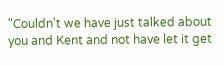"Couldn't we have just talked about you and Kent and not have let it get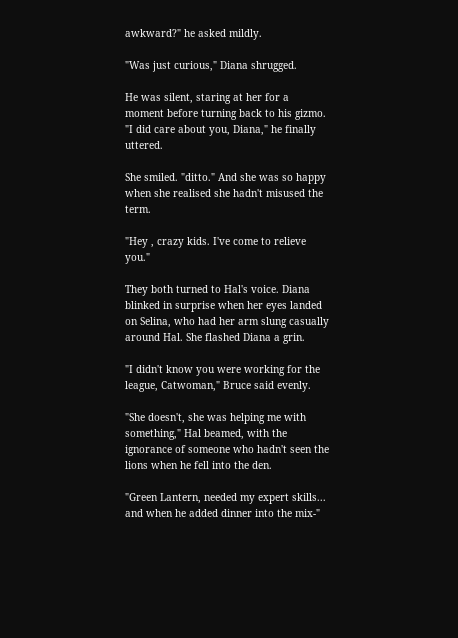awkward?" he asked mildly.

"Was just curious," Diana shrugged.

He was silent, staring at her for a moment before turning back to his gizmo. "I did care about you, Diana," he finally uttered.

She smiled. "ditto." And she was so happy when she realised she hadn't misused the term.

"Hey , crazy kids. I've come to relieve you."

They both turned to Hal's voice. Diana blinked in surprise when her eyes landed on Selina, who had her arm slung casually around Hal. She flashed Diana a grin.

"I didn't know you were working for the league, Catwoman," Bruce said evenly.

"She doesn't, she was helping me with something," Hal beamed, with the ignorance of someone who hadn't seen the lions when he fell into the den.

"Green Lantern, needed my expert skills... and when he added dinner into the mix-"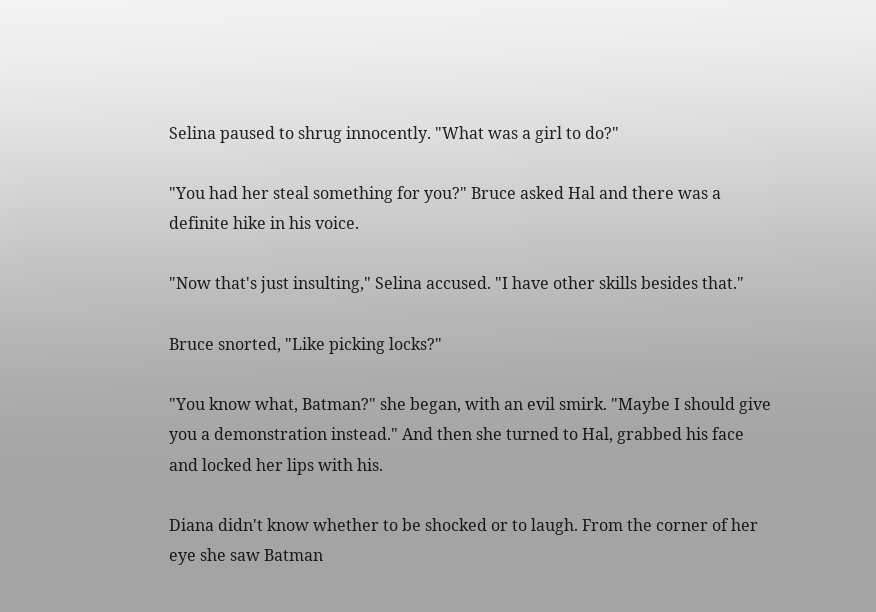Selina paused to shrug innocently. "What was a girl to do?"

"You had her steal something for you?" Bruce asked Hal and there was a definite hike in his voice.

"Now that's just insulting," Selina accused. "I have other skills besides that."

Bruce snorted, "Like picking locks?"

"You know what, Batman?" she began, with an evil smirk. "Maybe I should give you a demonstration instead." And then she turned to Hal, grabbed his face and locked her lips with his.

Diana didn't know whether to be shocked or to laugh. From the corner of her eye she saw Batman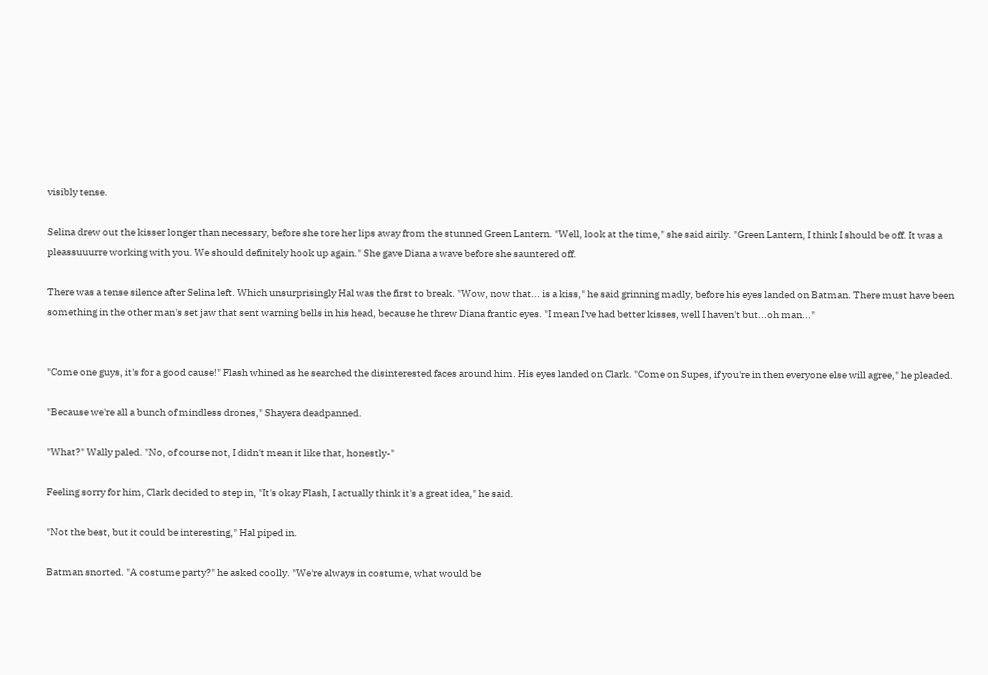visibly tense.

Selina drew out the kisser longer than necessary, before she tore her lips away from the stunned Green Lantern. "Well, look at the time," she said airily. "Green Lantern, I think I should be off. It was a pleassuuurre working with you. We should definitely hook up again." She gave Diana a wave before she sauntered off.

There was a tense silence after Selina left. Which unsurprisingly Hal was the first to break. "Wow, now that... is a kiss," he said grinning madly, before his eyes landed on Batman. There must have been something in the other man's set jaw that sent warning bells in his head, because he threw Diana frantic eyes. "I mean I've had better kisses, well I haven't but...oh man..."


"Come one guys, it's for a good cause!" Flash whined as he searched the disinterested faces around him. His eyes landed on Clark. "Come on Supes, if you're in then everyone else will agree," he pleaded.

"Because we're all a bunch of mindless drones," Shayera deadpanned.

"What?" Wally paled. "No, of course not, I didn't mean it like that, honestly-"

Feeling sorry for him, Clark decided to step in, "It's okay Flash, I actually think it's a great idea," he said.

"Not the best, but it could be interesting," Hal piped in.

Batman snorted. "A costume party?" he asked coolly. "We're always in costume, what would be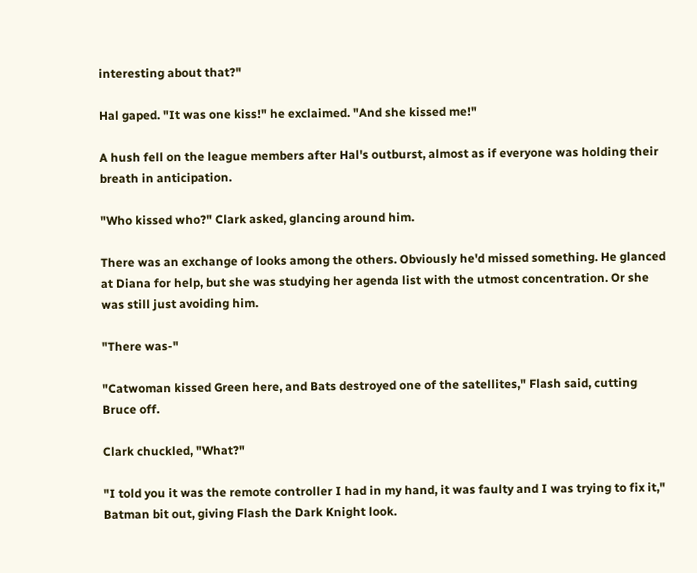interesting about that?"

Hal gaped. "It was one kiss!" he exclaimed. "And she kissed me!"

A hush fell on the league members after Hal's outburst, almost as if everyone was holding their breath in anticipation.

"Who kissed who?" Clark asked, glancing around him.

There was an exchange of looks among the others. Obviously he'd missed something. He glanced at Diana for help, but she was studying her agenda list with the utmost concentration. Or she was still just avoiding him.

"There was-"

"Catwoman kissed Green here, and Bats destroyed one of the satellites," Flash said, cutting Bruce off.

Clark chuckled, "What?"

"I told you it was the remote controller I had in my hand, it was faulty and I was trying to fix it," Batman bit out, giving Flash the Dark Knight look.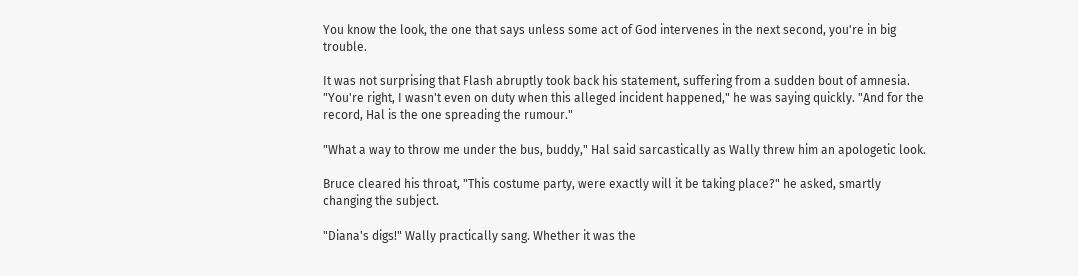You know the look, the one that says unless some act of God intervenes in the next second, you're in big trouble.

It was not surprising that Flash abruptly took back his statement, suffering from a sudden bout of amnesia. "You're right, I wasn't even on duty when this alleged incident happened," he was saying quickly. "And for the record, Hal is the one spreading the rumour."

"What a way to throw me under the bus, buddy," Hal said sarcastically as Wally threw him an apologetic look.

Bruce cleared his throat, "This costume party, were exactly will it be taking place?" he asked, smartly changing the subject.

"Diana's digs!" Wally practically sang. Whether it was the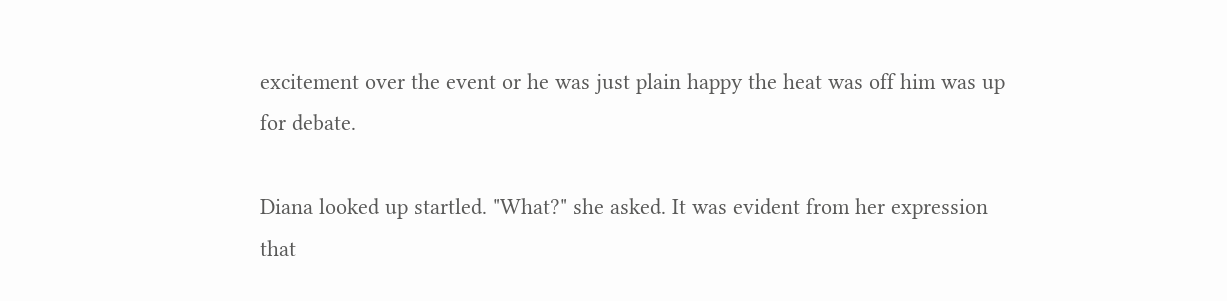excitement over the event or he was just plain happy the heat was off him was up for debate.

Diana looked up startled. "What?" she asked. It was evident from her expression that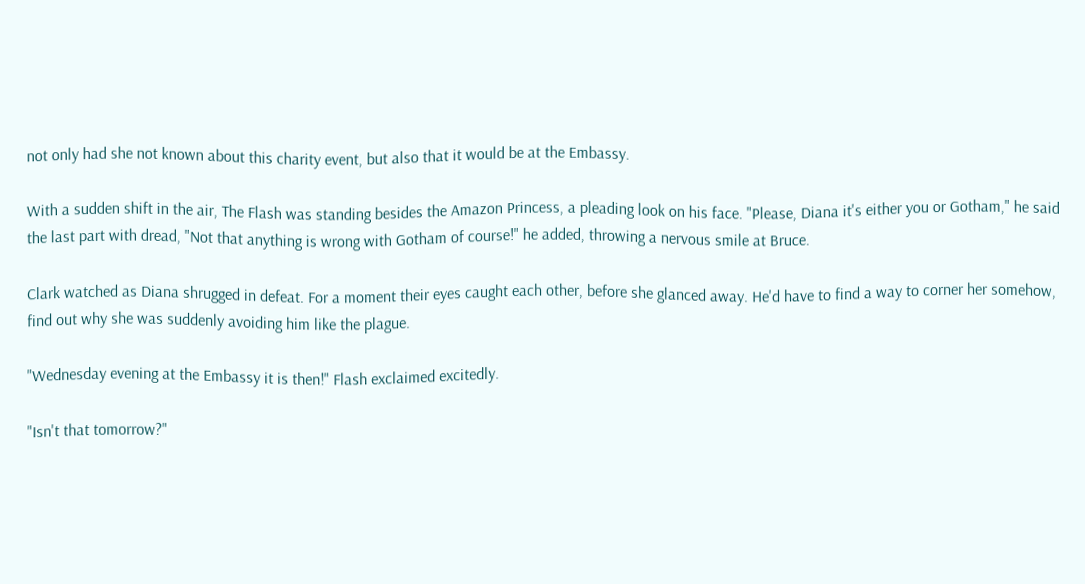not only had she not known about this charity event, but also that it would be at the Embassy.

With a sudden shift in the air, The Flash was standing besides the Amazon Princess, a pleading look on his face. "Please, Diana it's either you or Gotham," he said the last part with dread, "Not that anything is wrong with Gotham of course!" he added, throwing a nervous smile at Bruce.

Clark watched as Diana shrugged in defeat. For a moment their eyes caught each other, before she glanced away. He'd have to find a way to corner her somehow, find out why she was suddenly avoiding him like the plague.

"Wednesday evening at the Embassy it is then!" Flash exclaimed excitedly.

"Isn't that tomorrow?"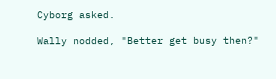Cyborg asked.

Wally nodded, "Better get busy then?"